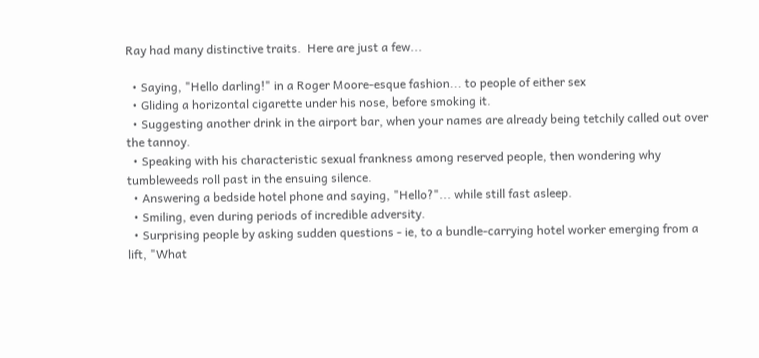Ray had many distinctive traits.  Here are just a few...

  • Saying, "Hello darling!" in a Roger Moore-esque fashion... to people of either sex
  • Gliding a horizontal cigarette under his nose, before smoking it.
  • Suggesting another drink in the airport bar, when your names are already being tetchily called out over the tannoy.
  • Speaking with his characteristic sexual frankness among reserved people, then wondering why tumbleweeds roll past in the ensuing silence.
  • Answering a bedside hotel phone and saying, "Hello?"... while still fast asleep.
  • Smiling, even during periods of incredible adversity.
  • Surprising people by asking sudden questions - ie, to a bundle-carrying hotel worker emerging from a lift, "What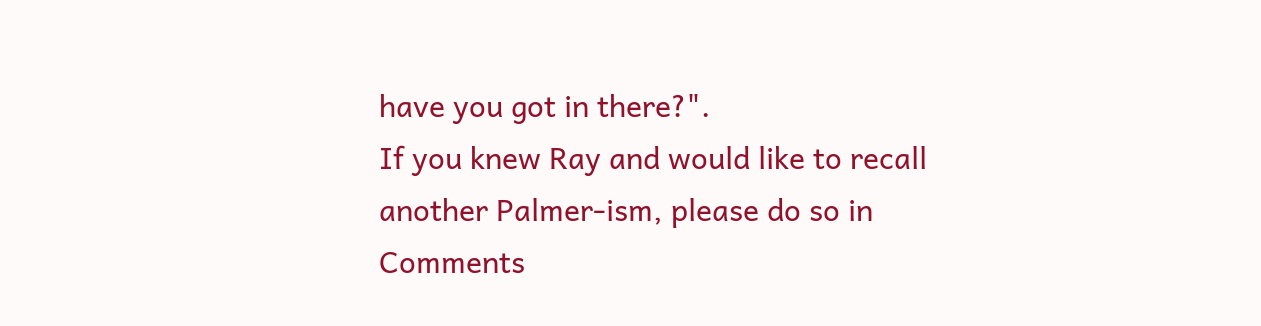have you got in there?".
If you knew Ray and would like to recall another Palmer-ism, please do so in Comments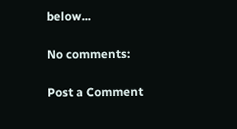below...

No comments:

Post a Comment